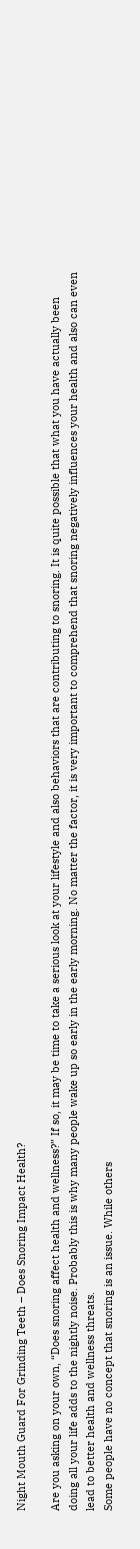Night Mouth Guard For Grinding Teeth – Does Snoring Impact Health?

Are you asking on your own, “Does snoring affect health and wellness?” If so, it may be time to take a serious look at your lifestyle and also behaviors that are contributing to snoring. It is quite possible that what you have actually been doing all your life adds to the nightly noise. Probably this is why many people wake up so early in the early morning. No matter the factor, it is very important to comprehend that snoring negatively influences your health and also can even lead to better health and wellness threats.
Some people have no concept that snoring is an issue. While others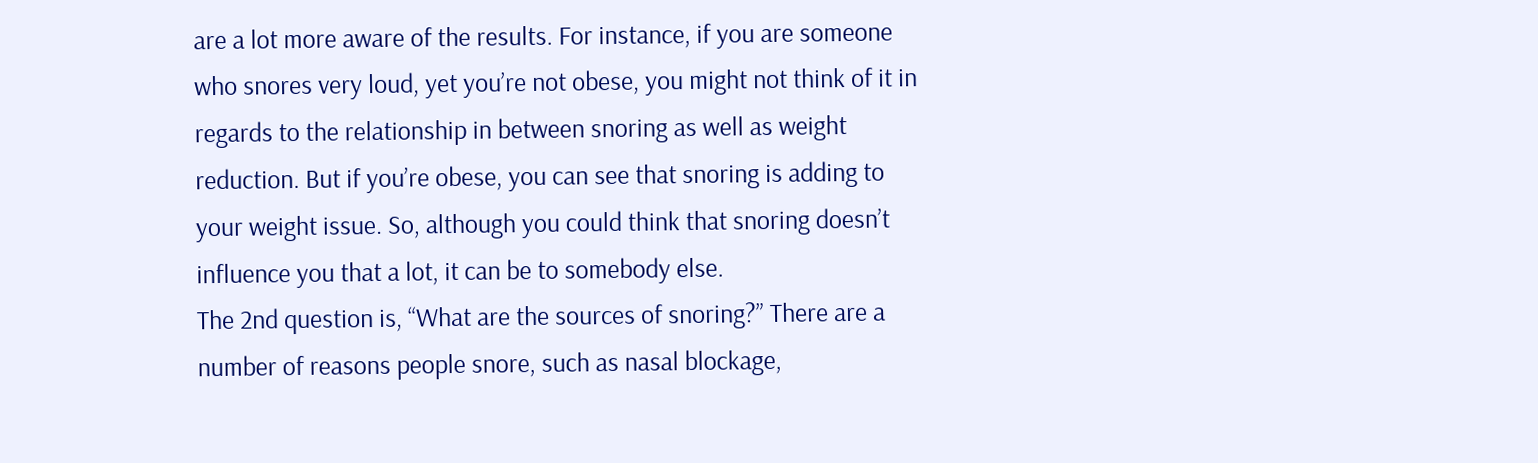are a lot more aware of the results. For instance, if you are someone who snores very loud, yet you’re not obese, you might not think of it in regards to the relationship in between snoring as well as weight reduction. But if you’re obese, you can see that snoring is adding to your weight issue. So, although you could think that snoring doesn’t influence you that a lot, it can be to somebody else.
The 2nd question is, “What are the sources of snoring?” There are a number of reasons people snore, such as nasal blockage,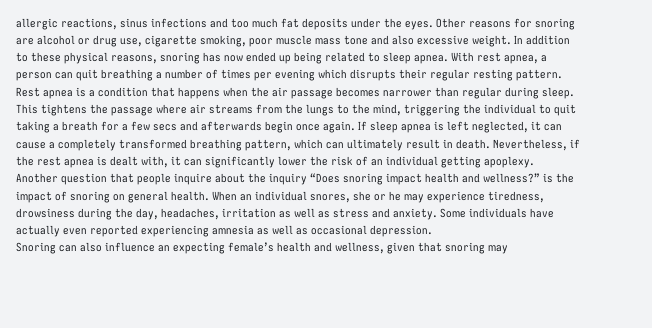allergic reactions, sinus infections and too much fat deposits under the eyes. Other reasons for snoring are alcohol or drug use, cigarette smoking, poor muscle mass tone and also excessive weight. In addition to these physical reasons, snoring has now ended up being related to sleep apnea. With rest apnea, a person can quit breathing a number of times per evening which disrupts their regular resting pattern.
Rest apnea is a condition that happens when the air passage becomes narrower than regular during sleep. This tightens the passage where air streams from the lungs to the mind, triggering the individual to quit taking a breath for a few secs and afterwards begin once again. If sleep apnea is left neglected, it can cause a completely transformed breathing pattern, which can ultimately result in death. Nevertheless, if the rest apnea is dealt with, it can significantly lower the risk of an individual getting apoplexy.
Another question that people inquire about the inquiry “Does snoring impact health and wellness?” is the impact of snoring on general health. When an individual snores, she or he may experience tiredness, drowsiness during the day, headaches, irritation as well as stress and anxiety. Some individuals have actually even reported experiencing amnesia as well as occasional depression.
Snoring can also influence an expecting female’s health and wellness, given that snoring may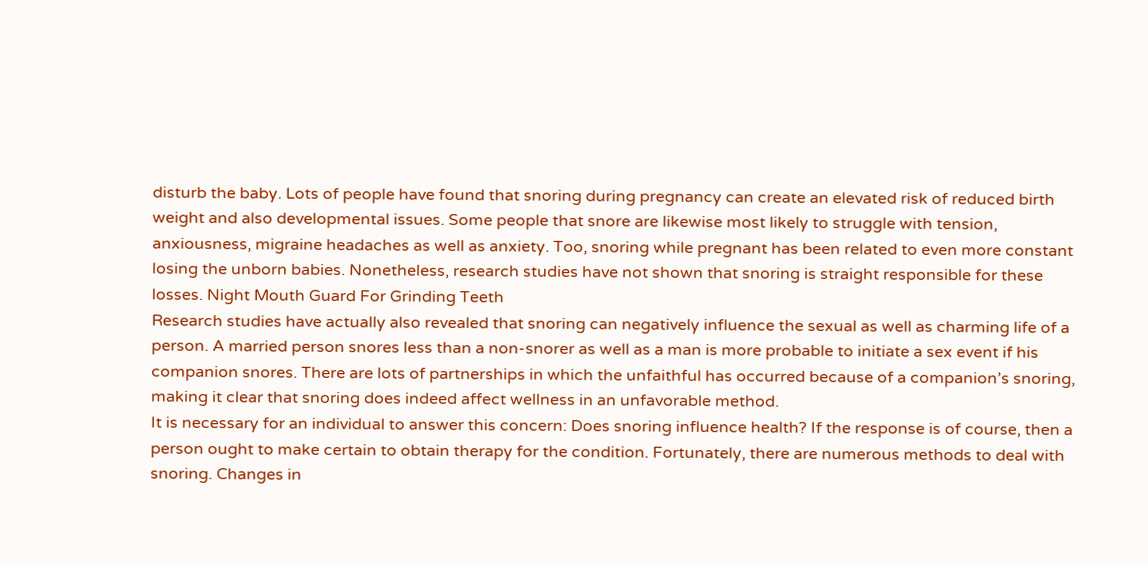disturb the baby. Lots of people have found that snoring during pregnancy can create an elevated risk of reduced birth weight and also developmental issues. Some people that snore are likewise most likely to struggle with tension, anxiousness, migraine headaches as well as anxiety. Too, snoring while pregnant has been related to even more constant losing the unborn babies. Nonetheless, research studies have not shown that snoring is straight responsible for these losses. Night Mouth Guard For Grinding Teeth
Research studies have actually also revealed that snoring can negatively influence the sexual as well as charming life of a person. A married person snores less than a non-snorer as well as a man is more probable to initiate a sex event if his companion snores. There are lots of partnerships in which the unfaithful has occurred because of a companion’s snoring, making it clear that snoring does indeed affect wellness in an unfavorable method.
It is necessary for an individual to answer this concern: Does snoring influence health? If the response is of course, then a person ought to make certain to obtain therapy for the condition. Fortunately, there are numerous methods to deal with snoring. Changes in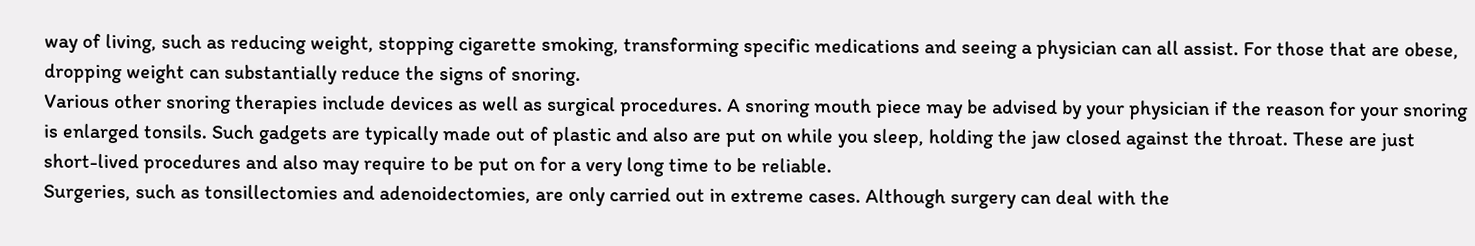way of living, such as reducing weight, stopping cigarette smoking, transforming specific medications and seeing a physician can all assist. For those that are obese, dropping weight can substantially reduce the signs of snoring.
Various other snoring therapies include devices as well as surgical procedures. A snoring mouth piece may be advised by your physician if the reason for your snoring is enlarged tonsils. Such gadgets are typically made out of plastic and also are put on while you sleep, holding the jaw closed against the throat. These are just short-lived procedures and also may require to be put on for a very long time to be reliable.
Surgeries, such as tonsillectomies and adenoidectomies, are only carried out in extreme cases. Although surgery can deal with the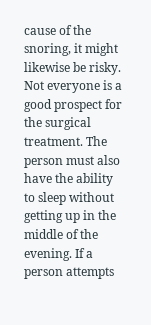cause of the snoring, it might likewise be risky. Not everyone is a good prospect for the surgical treatment. The person must also have the ability to sleep without getting up in the middle of the evening. If a person attempts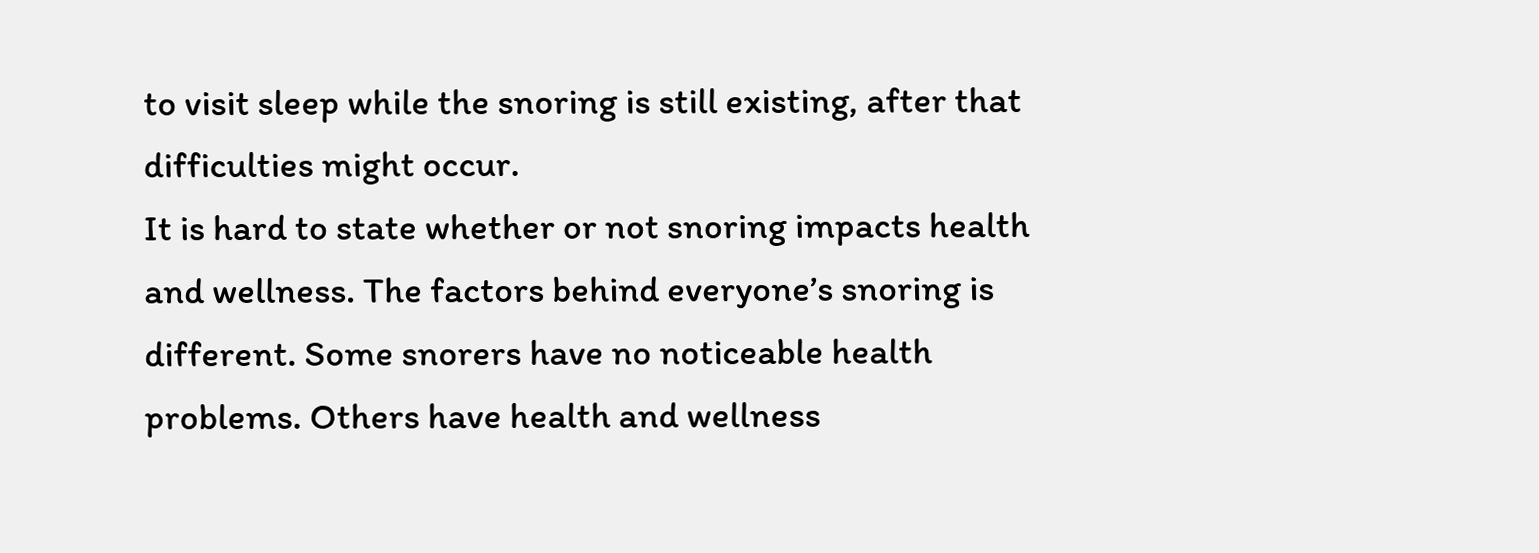to visit sleep while the snoring is still existing, after that difficulties might occur.
It is hard to state whether or not snoring impacts health and wellness. The factors behind everyone’s snoring is different. Some snorers have no noticeable health problems. Others have health and wellness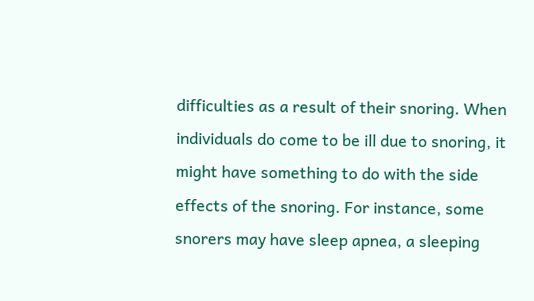difficulties as a result of their snoring. When individuals do come to be ill due to snoring, it might have something to do with the side effects of the snoring. For instance, some snorers may have sleep apnea, a sleeping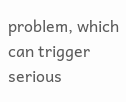problem, which can trigger serious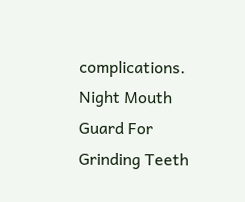complications. Night Mouth Guard For Grinding Teeth